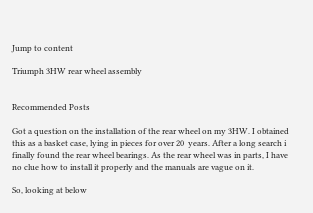Jump to content

Triumph 3HW rear wheel assembly


Recommended Posts

Got a question on the installation of the rear wheel on my 3HW. I obtained this as a basket case, lying in pieces for over 20  years. After a long search i finally found the rear wheel bearings. As the rear wheel was in parts, I have no clue how to install it properly and the manuals are vague on it.

So, looking at below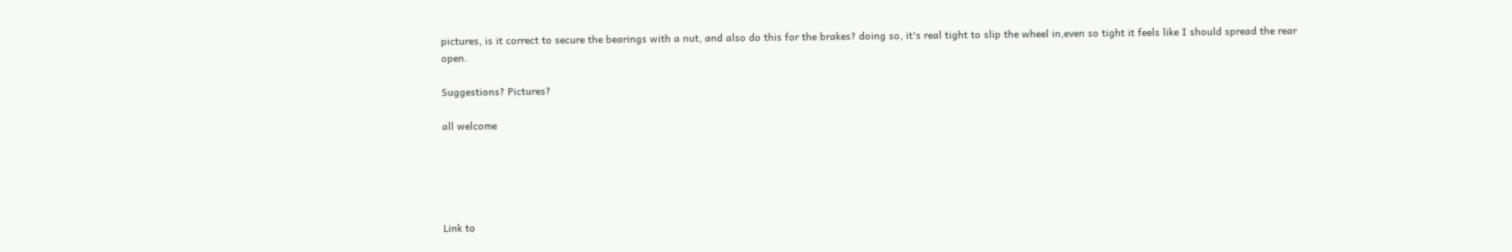pictures, is it correct to secure the bearings with a nut, and also do this for the brakes? doing so, it's real tight to slip the wheel in,even so tight it feels like I should spread the rear open.

Suggestions? Pictures?

all welcome





Link to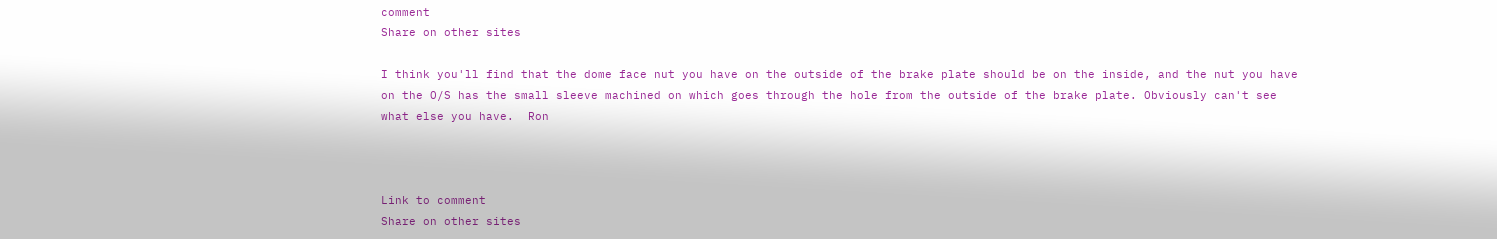comment
Share on other sites

I think you'll find that the dome face nut you have on the outside of the brake plate should be on the inside, and the nut you have on the O/S has the small sleeve machined on which goes through the hole from the outside of the brake plate. Obviously can't see what else you have.  Ron



Link to comment
Share on other sites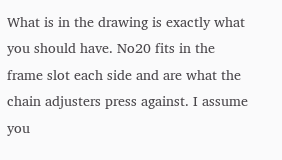What is in the drawing is exactly what you should have. No20 fits in the frame slot each side and are what the chain adjusters press against. I assume you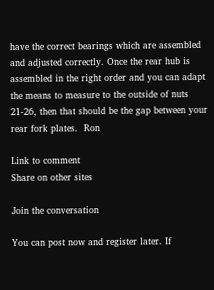have the correct bearings which are assembled and adjusted correctly. Once the rear hub is assembled in the right order and you can adapt the means to measure to the outside of nuts 21-26, then that should be the gap between your rear fork plates.  Ron

Link to comment
Share on other sites

Join the conversation

You can post now and register later. If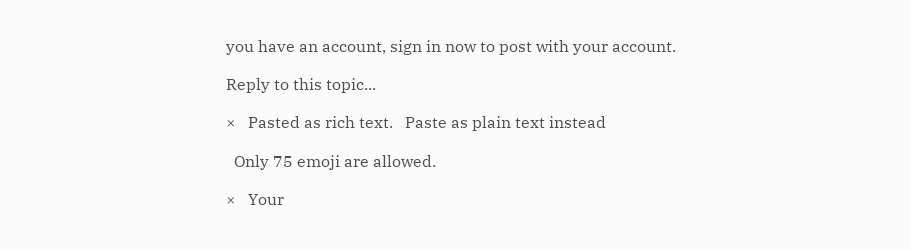you have an account, sign in now to post with your account.

Reply to this topic...

×   Pasted as rich text.   Paste as plain text instead

  Only 75 emoji are allowed.

×   Your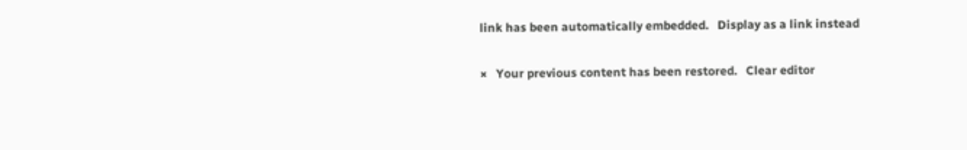link has been automatically embedded.   Display as a link instead

×   Your previous content has been restored.   Clear editor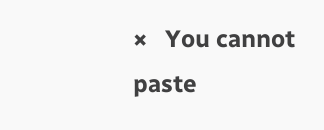×   You cannot paste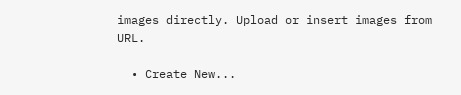images directly. Upload or insert images from URL.

  • Create New...